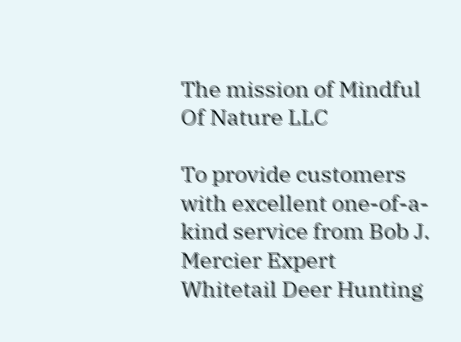The mission of Mindful Of Nature LLC

To provide customers with excellent one-of-a-kind service from Bob J. Mercier Expert Whitetail Deer Hunting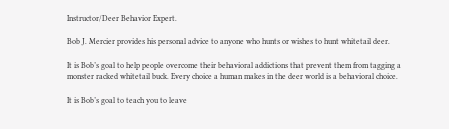Instructor/Deer Behavior Expert.

Bob J. Mercier provides his personal advice to anyone who hunts or wishes to hunt whitetail deer.

It is Bob’s goal to help people overcome their behavioral addictions that prevent them from tagging a monster racked whitetail buck. Every choice a human makes in the deer world is a behavioral choice.

It is Bob’s goal to teach you to leave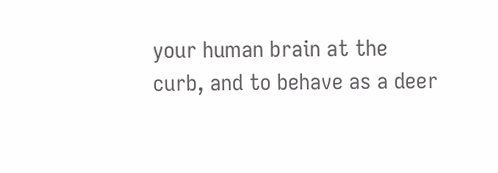your human brain at the curb, and to behave as a deer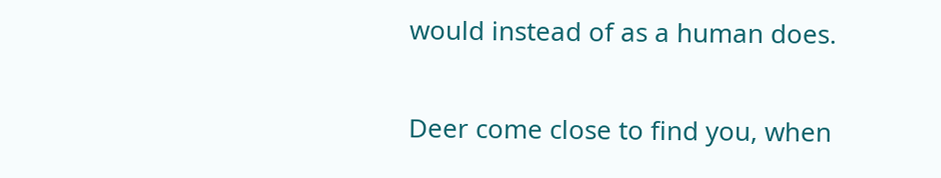would instead of as a human does.

Deer come close to find you, when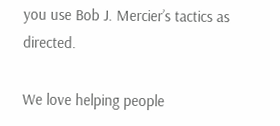you use Bob J. Mercier’s tactics as directed.

We love helping people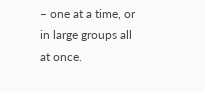– one at a time, or in large groups all at once.